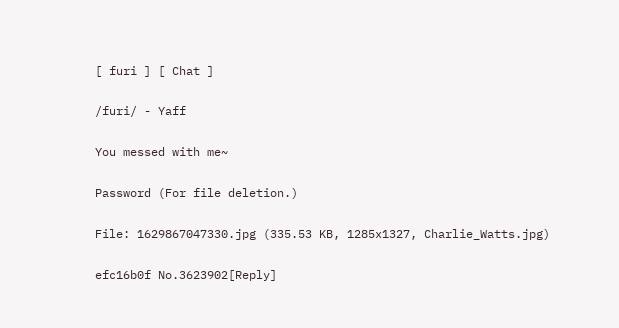[ furi ] [ Chat ]

/furi/ - Yaff

You messed with me~

Password (For file deletion.)

File: 1629867047330.jpg (335.53 KB, 1285x1327, Charlie_Watts.jpg)

efc16b0f No.3623902[Reply]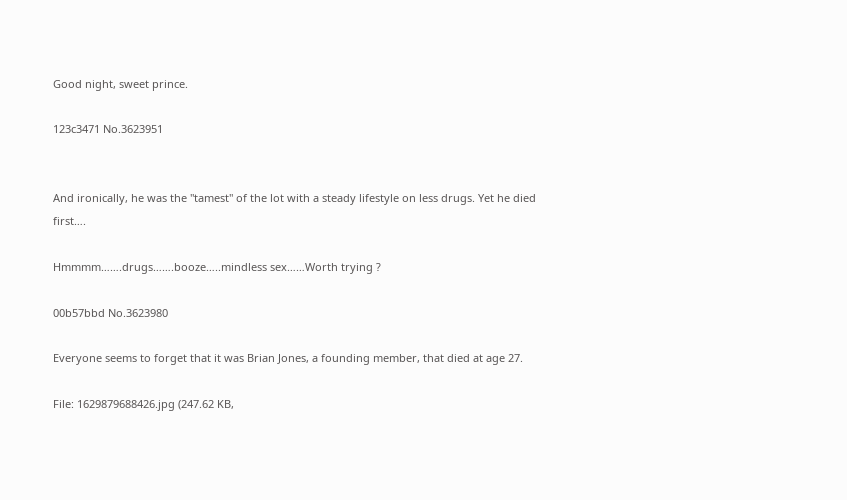Good night, sweet prince.

123c3471 No.3623951


And ironically, he was the "tamest" of the lot with a steady lifestyle on less drugs. Yet he died first….

Hmmmm…….drugs…….booze…..mindless sex……Worth trying ?

00b57bbd No.3623980

Everyone seems to forget that it was Brian Jones, a founding member, that died at age 27.

File: 1629879688426.jpg (247.62 KB,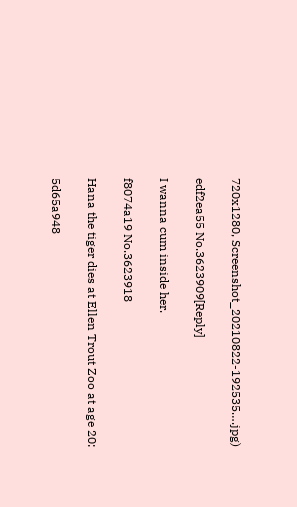720x1280, Screenshot_20210822-192535….jpg)

edf2ea55 No.3623909[Reply]

I wanna cum inside her.

f8074a19 No.3623918

Hana the tiger dies at Ellen Trout Zoo at age 20:

5d65a948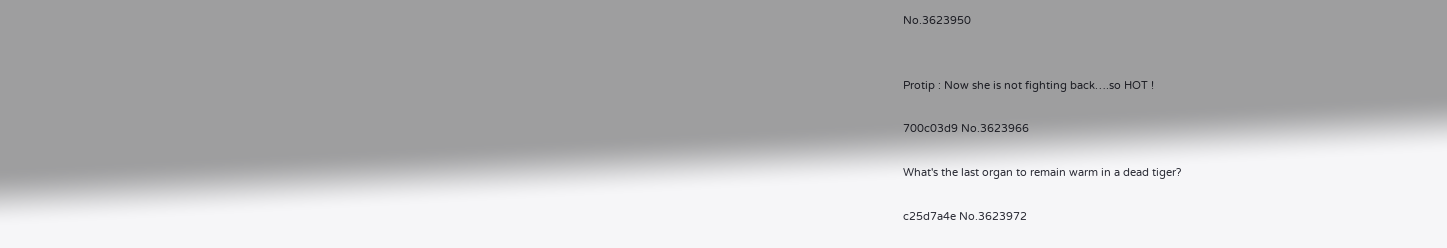No.3623950


Protip : Now she is not fighting back….so HOT !

700c03d9 No.3623966

What's the last organ to remain warm in a dead tiger?

c25d7a4e No.3623972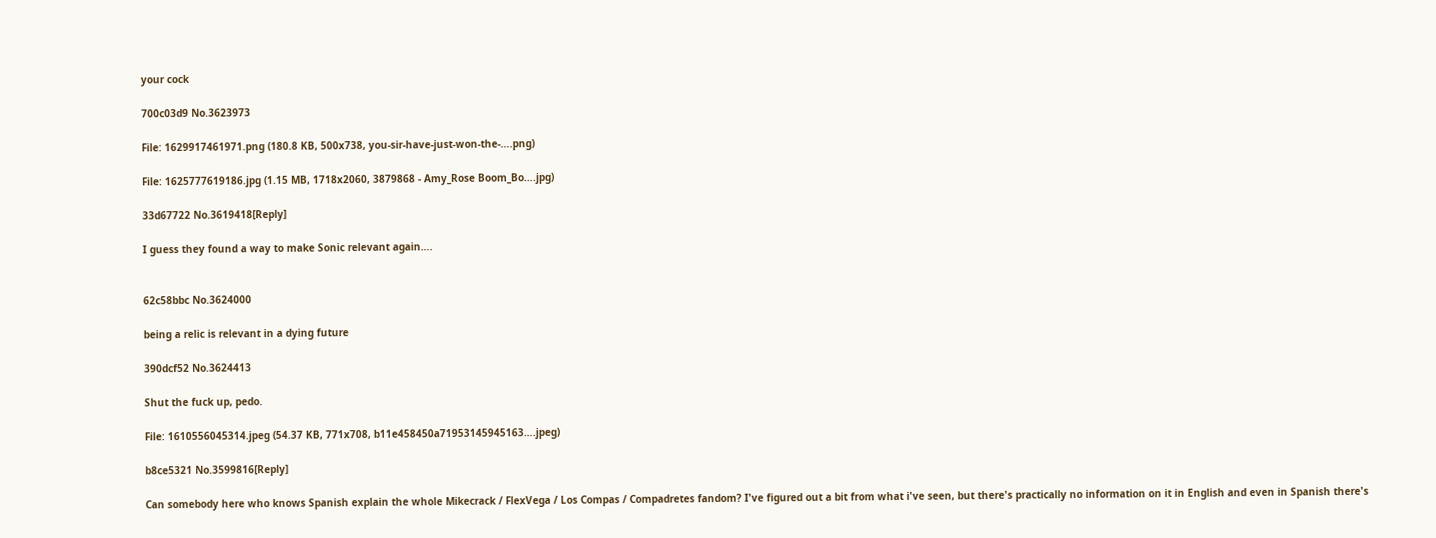your cock

700c03d9 No.3623973

File: 1629917461971.png (180.8 KB, 500x738, you-sir-have-just-won-the-….png)

File: 1625777619186.jpg (1.15 MB, 1718x2060, 3879868 - Amy_Rose Boom_Bo….jpg)

33d67722 No.3619418[Reply]

I guess they found a way to make Sonic relevant again….


62c58bbc No.3624000

being a relic is relevant in a dying future

390dcf52 No.3624413

Shut the fuck up, pedo.

File: 1610556045314.jpeg (54.37 KB, 771x708, b11e458450a71953145945163….jpeg)

b8ce5321 No.3599816[Reply]

Can somebody here who knows Spanish explain the whole Mikecrack / FlexVega / Los Compas / Compadretes fandom? I've figured out a bit from what i've seen, but there's practically no information on it in English and even in Spanish there's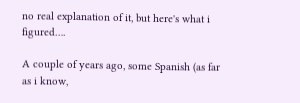no real explanation of it, but here's what i figured….

A couple of years ago, some Spanish (as far as i know,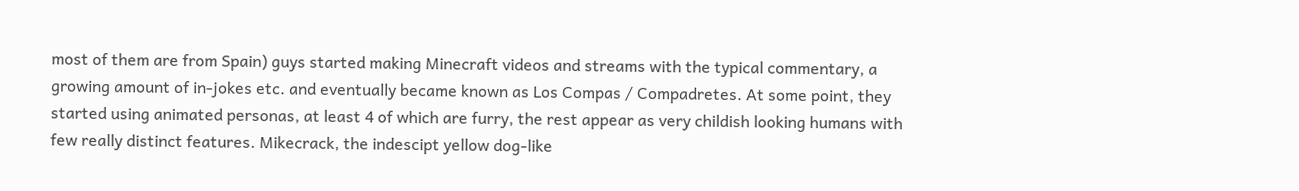most of them are from Spain) guys started making Minecraft videos and streams with the typical commentary, a growing amount of in-jokes etc. and eventually became known as Los Compas / Compadretes. At some point, they started using animated personas, at least 4 of which are furry, the rest appear as very childish looking humans with few really distinct features. Mikecrack, the indescipt yellow dog-like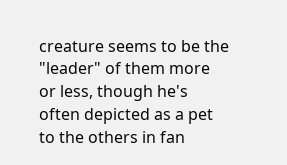creature seems to be the "leader" of them more or less, though he's often depicted as a pet to the others in fan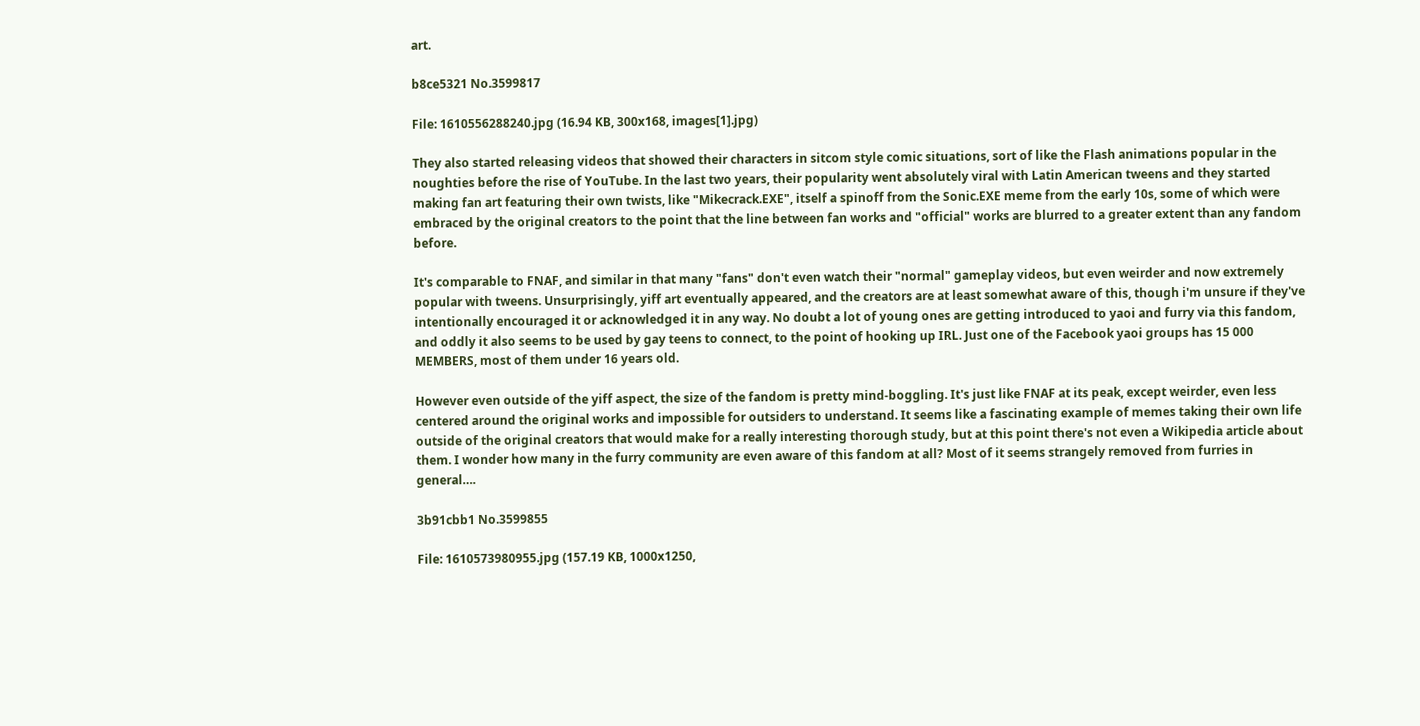art.

b8ce5321 No.3599817

File: 1610556288240.jpg (16.94 KB, 300x168, images[1].jpg)

They also started releasing videos that showed their characters in sitcom style comic situations, sort of like the Flash animations popular in the noughties before the rise of YouTube. In the last two years, their popularity went absolutely viral with Latin American tweens and they started making fan art featuring their own twists, like "Mikecrack.EXE", itself a spinoff from the Sonic.EXE meme from the early 10s, some of which were embraced by the original creators to the point that the line between fan works and "official" works are blurred to a greater extent than any fandom before.

It's comparable to FNAF, and similar in that many "fans" don't even watch their "normal" gameplay videos, but even weirder and now extremely popular with tweens. Unsurprisingly, yiff art eventually appeared, and the creators are at least somewhat aware of this, though i'm unsure if they've intentionally encouraged it or acknowledged it in any way. No doubt a lot of young ones are getting introduced to yaoi and furry via this fandom, and oddly it also seems to be used by gay teens to connect, to the point of hooking up IRL. Just one of the Facebook yaoi groups has 15 000 MEMBERS, most of them under 16 years old.

However even outside of the yiff aspect, the size of the fandom is pretty mind-boggling. It's just like FNAF at its peak, except weirder, even less centered around the original works and impossible for outsiders to understand. It seems like a fascinating example of memes taking their own life outside of the original creators that would make for a really interesting thorough study, but at this point there's not even a Wikipedia article about them. I wonder how many in the furry community are even aware of this fandom at all? Most of it seems strangely removed from furries in general….

3b91cbb1 No.3599855

File: 1610573980955.jpg (157.19 KB, 1000x1250,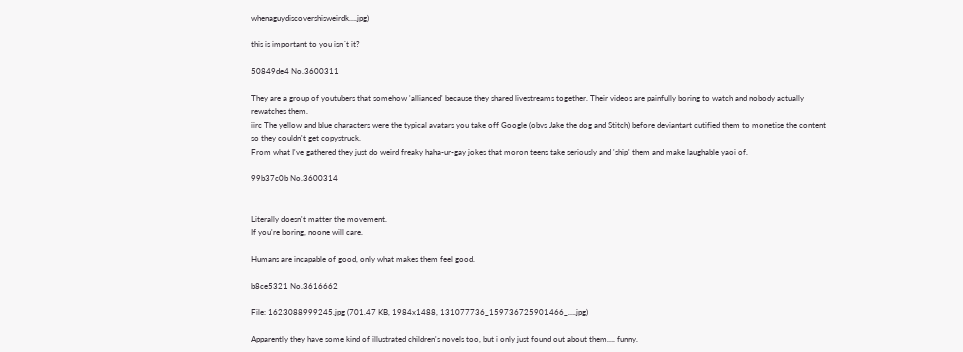whenaguydiscovershisweirdk….jpg)

this is important to you isn´t it?

50849de4 No.3600311

They are a group of youtubers that somehow 'allianced' because they shared livestreams together. Their videos are painfully boring to watch and nobody actually rewatches them.
iirc The yellow and blue characters were the typical avatars you take off Google (obvs Jake the dog and Stitch) before deviantart cutified them to monetise the content so they couldn't get copystruck.
From what I've gathered they just do weird freaky haha-ur-gay jokes that moron teens take seriously and 'ship' them and make laughable yaoi of.

99b37c0b No.3600314


Literally doesn't matter the movement.
If you're boring, noone will care.

Humans are incapable of good, only what makes them feel good.

b8ce5321 No.3616662

File: 1623088999245.jpg (701.47 KB, 1984x1488, 131077736_159736725901466_….jpg)

Apparently they have some kind of illustrated children's novels too, but i only just found out about them…. funny.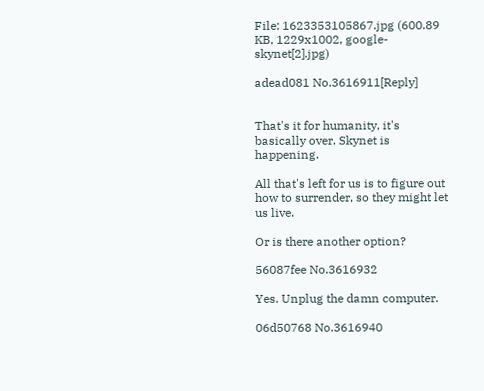File: 1623353105867.jpg (600.89 KB, 1229x1002, google-skynet[2].jpg)

adead081 No.3616911[Reply]


That's it for humanity, it's basically over. Skynet is happening.

All that's left for us is to figure out how to surrender, so they might let us live.

Or is there another option?

56087fee No.3616932

Yes. Unplug the damn computer.

06d50768 No.3616940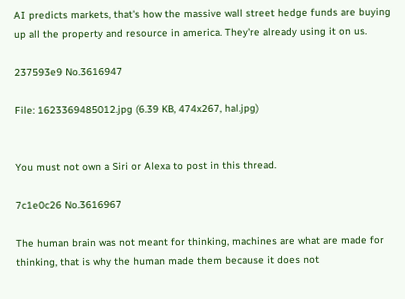AI predicts markets, that's how the massive wall street hedge funds are buying up all the property and resource in america. They're already using it on us.

237593e9 No.3616947

File: 1623369485012.jpg (6.39 KB, 474x267, hal.jpg)


You must not own a Siri or Alexa to post in this thread.

7c1e0c26 No.3616967

The human brain was not meant for thinking, machines are what are made for thinking, that is why the human made them because it does not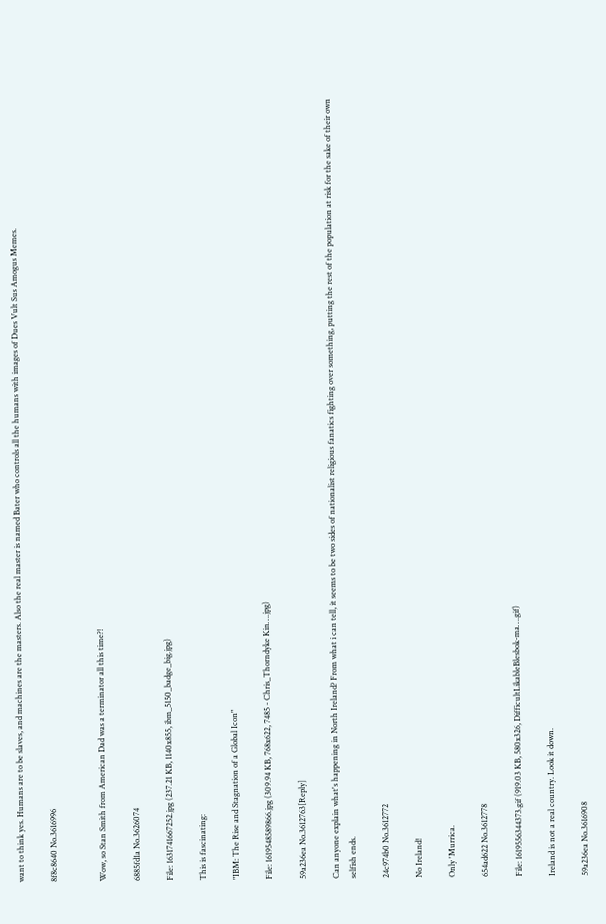want to think yes. Humans are to be slaves, and machines are the masters. Also the real master is named Bater who controls all the humans with images of Dues Vult Sus Amogus Memes.

8f8c8640 No.3616996


Wow, so Stan Smith from American Dad was a terminator all this time?!

6885fd1a No.3626074

File: 1631741667252.jpg (237.21 KB, 1140x855, ibm_5150_badge_big.jpg)

This is fascinating:

"IBM: The Rise and Stagnation of a Global Icon"

File: 1619548589866.jpg (309.94 KB, 768x622, 7485 - Chris_Thorndyke Kin….jpg)

59a236ea No.3612763[Reply]

Can anyone explain what's happening in North Ireland? From what i can tell, it seems to be two sides of nationalist religious fanatics fighting over something, putting the rest of the population at risk for the sake of their own selfish ends.

24c974b0 No.3612772

No Ireland!

Only 'Murrica.

654ad622 No.3612778

File: 1619556344373.gif (919.03 KB, 580x326, DifficultLikableBlesbok-ma….gif)

Ireland is not a real country. Look it down.

59a236ea No.3616908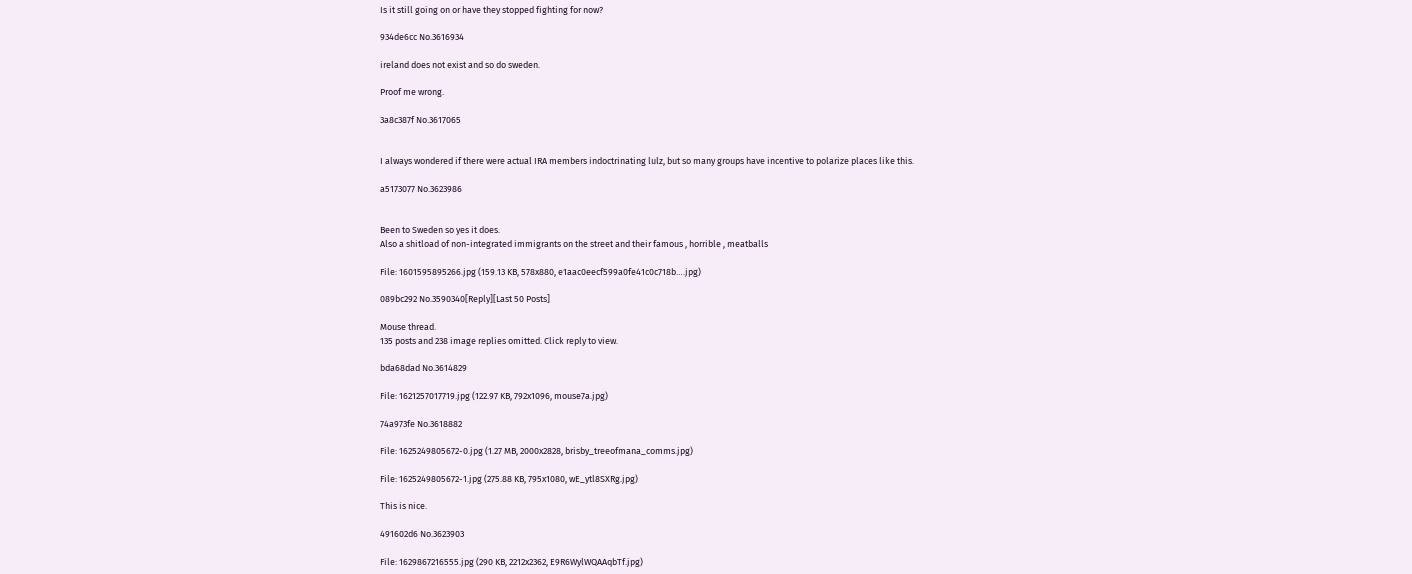Is it still going on or have they stopped fighting for now?

934de6cc No.3616934

ireland does not exist and so do sweden.

Proof me wrong.

3a8c387f No.3617065


I always wondered if there were actual IRA members indoctrinating lulz, but so many groups have incentive to polarize places like this.

a5173077 No.3623986


Been to Sweden so yes it does.
Also a shitload of non-integrated immigrants on the street and their famous , horrible , meatballs

File: 1601595895266.jpg (159.13 KB, 578x880, e1aac0eecf599a0fe41c0c718b….jpg)

089bc292 No.3590340[Reply][Last 50 Posts]

Mouse thread.
135 posts and 238 image replies omitted. Click reply to view.

bda68dad No.3614829

File: 1621257017719.jpg (122.97 KB, 792x1096, mouse7a.jpg)

74a973fe No.3618882

File: 1625249805672-0.jpg (1.27 MB, 2000x2828, brisby_treeofmana_comms.jpg)

File: 1625249805672-1.jpg (275.88 KB, 795x1080, wE_ytl8SXRg.jpg)

This is nice.

491602d6 No.3623903

File: 1629867216555.jpg (290 KB, 2212x2362, E9R6WylWQAAqbTf.jpg)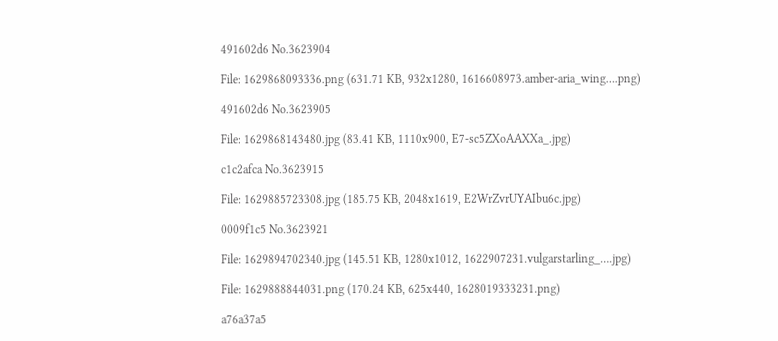491602d6 No.3623904

File: 1629868093336.png (631.71 KB, 932x1280, 1616608973.amber-aria_wing….png)

491602d6 No.3623905

File: 1629868143480.jpg (83.41 KB, 1110x900, E7-sc5ZXoAAXXa_.jpg)

c1c2afca No.3623915

File: 1629885723308.jpg (185.75 KB, 2048x1619, E2WrZvrUYAIbu6c.jpg)

0009f1c5 No.3623921

File: 1629894702340.jpg (145.51 KB, 1280x1012, 1622907231.vulgarstarling_….jpg)

File: 1629888844031.png (170.24 KB, 625x440, 1628019333231.png)

a76a37a5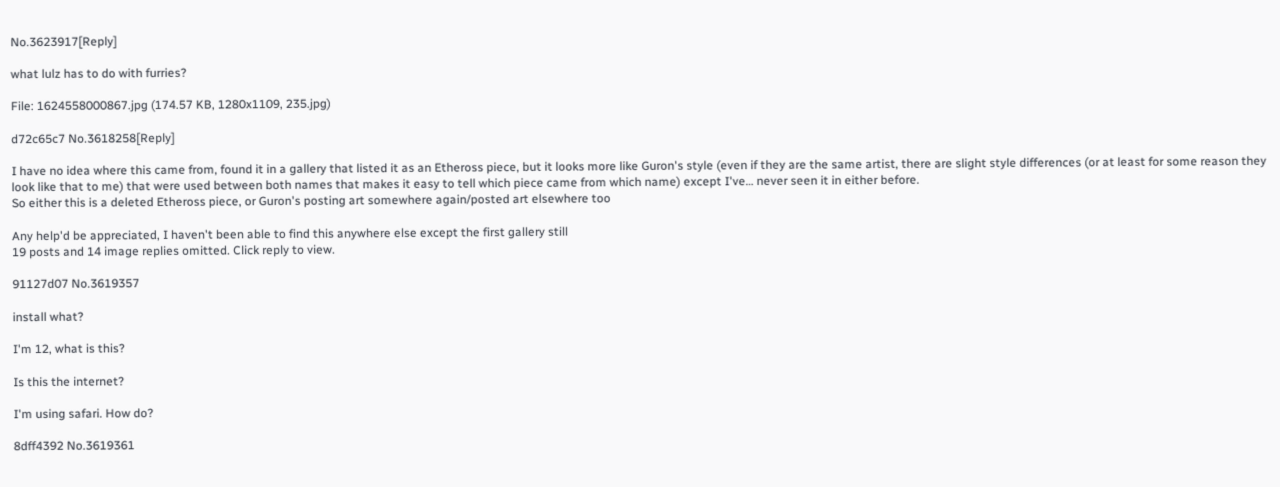No.3623917[Reply]

what lulz has to do with furries?

File: 1624558000867.jpg (174.57 KB, 1280x1109, 235.jpg)

d72c65c7 No.3618258[Reply]

I have no idea where this came from, found it in a gallery that listed it as an Etheross piece, but it looks more like Guron's style (even if they are the same artist, there are slight style differences (or at least for some reason they look like that to me) that were used between both names that makes it easy to tell which piece came from which name) except I've… never seen it in either before.
So either this is a deleted Etheross piece, or Guron's posting art somewhere again/posted art elsewhere too

Any help'd be appreciated, I haven't been able to find this anywhere else except the first gallery still
19 posts and 14 image replies omitted. Click reply to view.

91127d07 No.3619357

install what?

I'm 12, what is this?

Is this the internet?

I'm using safari. How do?

8dff4392 No.3619361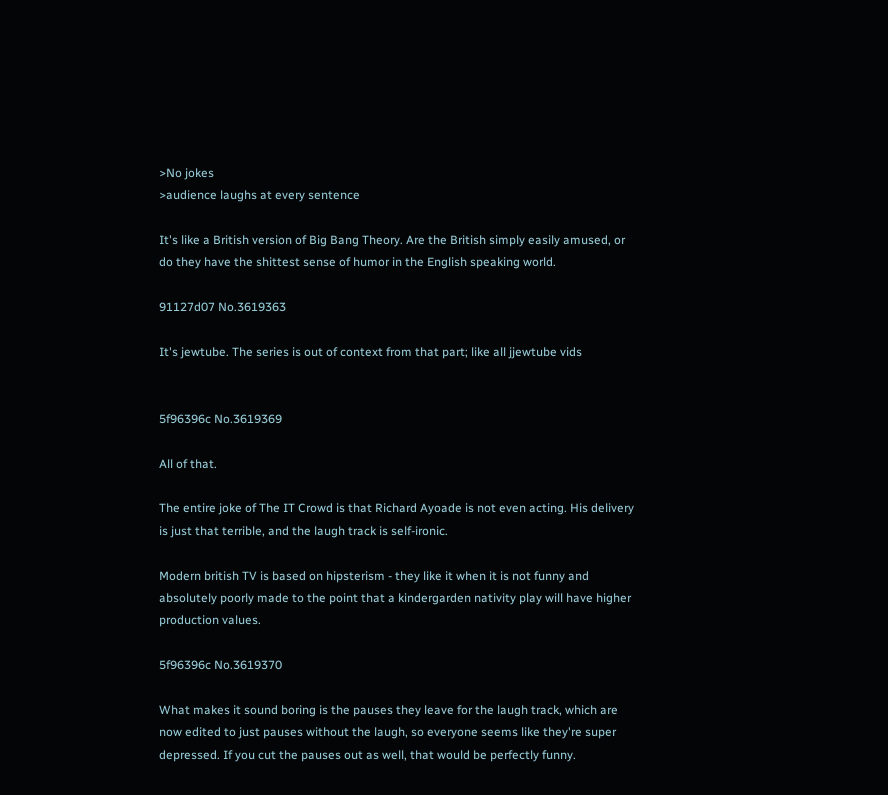>No jokes
>audience laughs at every sentence

It's like a British version of Big Bang Theory. Are the British simply easily amused, or do they have the shittest sense of humor in the English speaking world.

91127d07 No.3619363

It's jewtube. The series is out of context from that part; like all jjewtube vids


5f96396c No.3619369

All of that.

The entire joke of The IT Crowd is that Richard Ayoade is not even acting. His delivery is just that terrible, and the laugh track is self-ironic.

Modern british TV is based on hipsterism - they like it when it is not funny and absolutely poorly made to the point that a kindergarden nativity play will have higher production values.

5f96396c No.3619370

What makes it sound boring is the pauses they leave for the laugh track, which are now edited to just pauses without the laugh, so everyone seems like they're super depressed. If you cut the pauses out as well, that would be perfectly funny.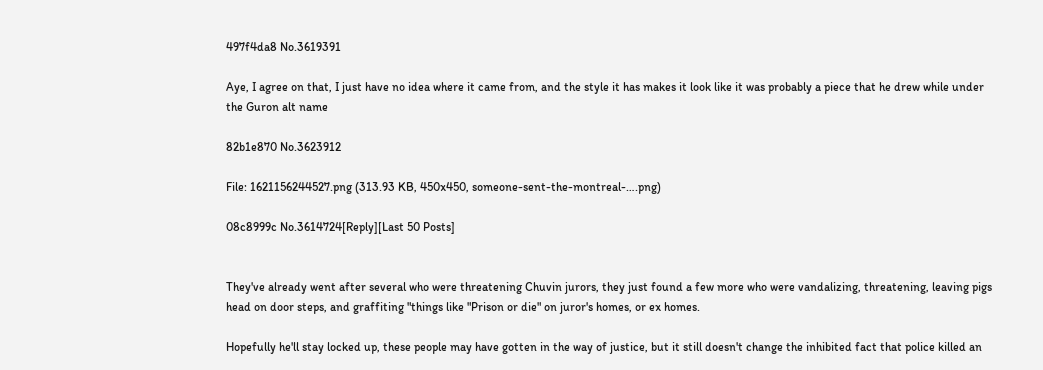497f4da8 No.3619391

Aye, I agree on that, I just have no idea where it came from, and the style it has makes it look like it was probably a piece that he drew while under the Guron alt name

82b1e870 No.3623912

File: 1621156244527.png (313.93 KB, 450x450, someone-sent-the-montreal-….png)

08c8999c No.3614724[Reply][Last 50 Posts]


They've already went after several who were threatening Chuvin jurors, they just found a few more who were vandalizing, threatening, leaving pigs head on door steps, and graffiting "things like "Prison or die" on juror's homes, or ex homes.

Hopefully he'll stay locked up, these people may have gotten in the way of justice, but it still doesn't change the inhibited fact that police killed an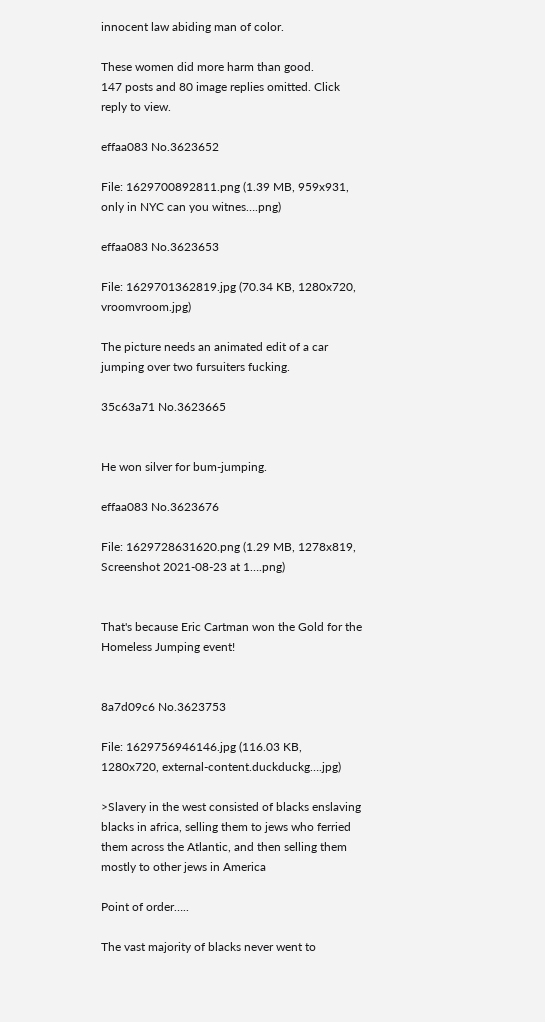innocent law abiding man of color.

These women did more harm than good.
147 posts and 80 image replies omitted. Click reply to view.

effaa083 No.3623652

File: 1629700892811.png (1.39 MB, 959x931, only in NYC can you witnes….png)

effaa083 No.3623653

File: 1629701362819.jpg (70.34 KB, 1280x720, vroomvroom.jpg)

The picture needs an animated edit of a car jumping over two fursuiters fucking.

35c63a71 No.3623665


He won silver for bum-jumping.

effaa083 No.3623676

File: 1629728631620.png (1.29 MB, 1278x819, Screenshot 2021-08-23 at 1….png)


That's because Eric Cartman won the Gold for the Homeless Jumping event!


8a7d09c6 No.3623753

File: 1629756946146.jpg (116.03 KB, 1280x720, external-content.duckduckg….jpg)

>Slavery in the west consisted of blacks enslaving blacks in africa, selling them to jews who ferried them across the Atlantic, and then selling them mostly to other jews in America

Point of order…..

The vast majority of blacks never went to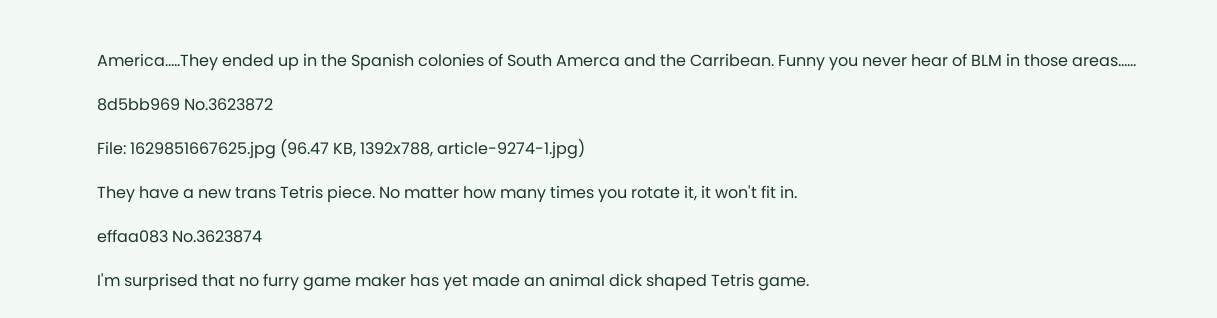America…..They ended up in the Spanish colonies of South Amerca and the Carribean. Funny you never hear of BLM in those areas……

8d5bb969 No.3623872

File: 1629851667625.jpg (96.47 KB, 1392x788, article-9274-1.jpg)

They have a new trans Tetris piece. No matter how many times you rotate it, it won't fit in.

effaa083 No.3623874

I'm surprised that no furry game maker has yet made an animal dick shaped Tetris game.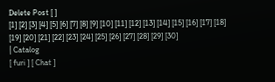Delete Post [ ]
[1] [2] [3] [4] [5] [6] [7] [8] [9] [10] [11] [12] [13] [14] [15] [16] [17] [18] [19] [20] [21] [22] [23] [24] [25] [26] [27] [28] [29] [30]
| Catalog
[ furi ] [ Chat ]